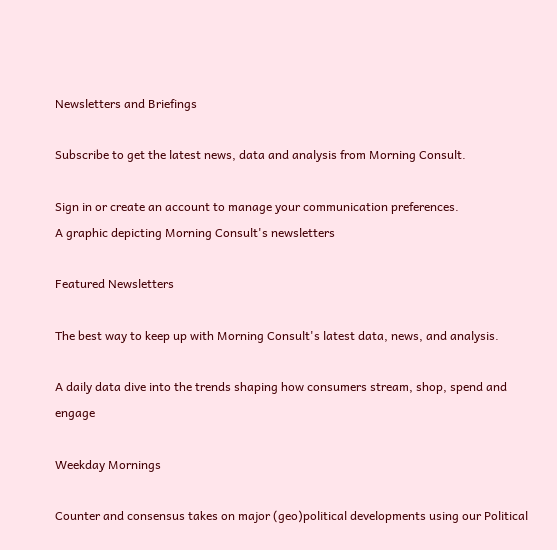Newsletters and Briefings

Subscribe to get the latest news, data and analysis from Morning Consult.

Sign in or create an account to manage your communication preferences.
A graphic depicting Morning Consult's newsletters

Featured Newsletters

The best way to keep up with Morning Consult's latest data, news, and analysis.

A daily data dive into the trends shaping how consumers stream, shop, spend and engage

Weekday Mornings

Counter and consensus takes on major (geo)political developments using our Political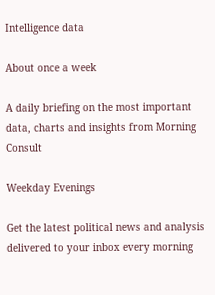Intelligence data

About once a week

A daily briefing on the most important data, charts and insights from Morning Consult

Weekday Evenings

Get the latest political news and analysis delivered to your inbox every morning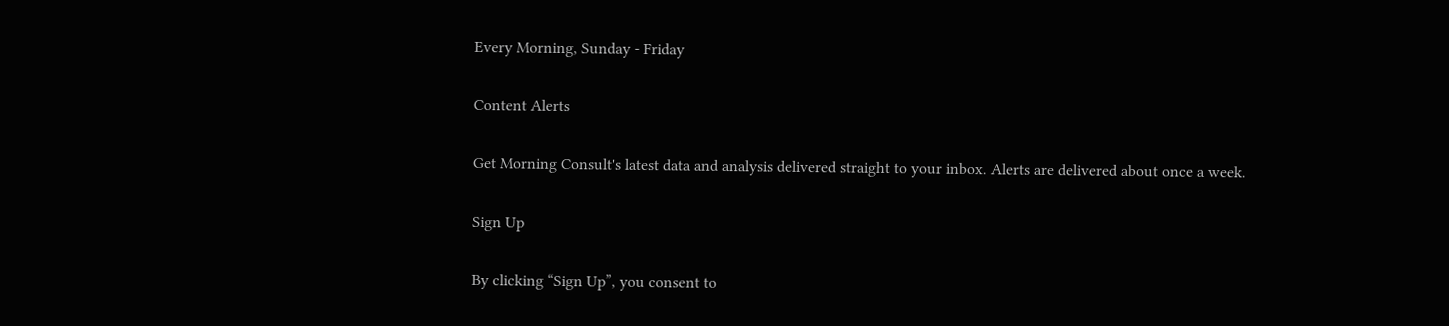Every Morning, Sunday - Friday

Content Alerts

Get Morning Consult's latest data and analysis delivered straight to your inbox. Alerts are delivered about once a week.

Sign Up

By clicking “Sign Up”, you consent to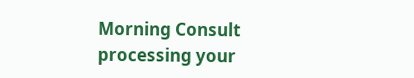Morning Consult processing your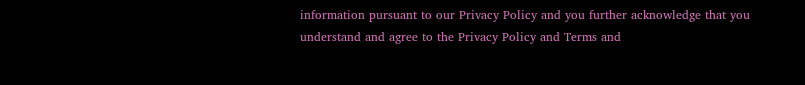information pursuant to our Privacy Policy and you further acknowledge that you understand and agree to the Privacy Policy and Terms and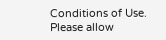Conditions of Use.
Please allow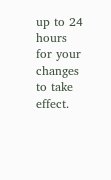up to 24 hours for your changes to take effect.